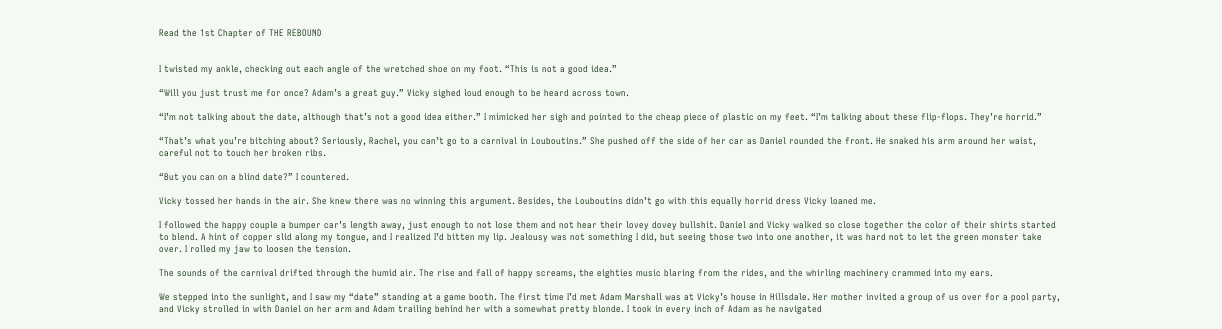Read the 1st Chapter of THE REBOUND


I twisted my ankle, checking out each angle of the wretched shoe on my foot. “This is not a good idea.”

“Will you just trust me for once? Adam’s a great guy.” Vicky sighed loud enough to be heard across town.

“I’m not talking about the date, although that’s not a good idea either.” I mimicked her sigh and pointed to the cheap piece of plastic on my feet. “I’m talking about these flip-flops. They’re horrid.”

“That’s what you’re bitching about? Seriously, Rachel, you can’t go to a carnival in Louboutins.” She pushed off the side of her car as Daniel rounded the front. He snaked his arm around her waist, careful not to touch her broken ribs.

“But you can on a blind date?” I countered.

Vicky tossed her hands in the air. She knew there was no winning this argument. Besides, the Louboutins didn’t go with this equally horrid dress Vicky loaned me.

I followed the happy couple a bumper car’s length away, just enough to not lose them and not hear their lovey dovey bullshit. Daniel and Vicky walked so close together the color of their shirts started to blend. A hint of copper slid along my tongue, and I realized I’d bitten my lip. Jealousy was not something I did, but seeing those two into one another, it was hard not to let the green monster take over. I rolled my jaw to loosen the tension.

The sounds of the carnival drifted through the humid air. The rise and fall of happy screams, the eighties music blaring from the rides, and the whirling machinery crammed into my ears.

We stepped into the sunlight, and I saw my “date” standing at a game booth. The first time I’d met Adam Marshall was at Vicky’s house in Hillsdale. Her mother invited a group of us over for a pool party, and Vicky strolled in with Daniel on her arm and Adam trailing behind her with a somewhat pretty blonde. I took in every inch of Adam as he navigated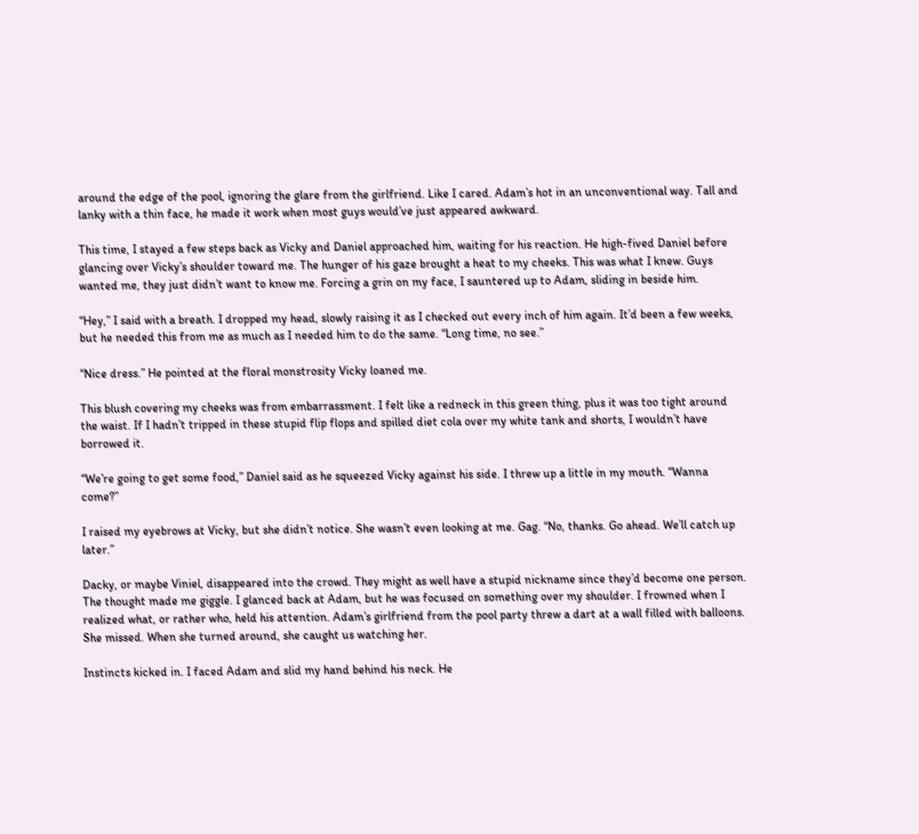around the edge of the pool, ignoring the glare from the girlfriend. Like I cared. Adam’s hot in an unconventional way. Tall and lanky with a thin face, he made it work when most guys would’ve just appeared awkward.

This time, I stayed a few steps back as Vicky and Daniel approached him, waiting for his reaction. He high-fived Daniel before glancing over Vicky’s shoulder toward me. The hunger of his gaze brought a heat to my cheeks. This was what I knew. Guys wanted me, they just didn’t want to know me. Forcing a grin on my face, I sauntered up to Adam, sliding in beside him.

“Hey,” I said with a breath. I dropped my head, slowly raising it as I checked out every inch of him again. It’d been a few weeks, but he needed this from me as much as I needed him to do the same. “Long time, no see.”

“Nice dress.” He pointed at the floral monstrosity Vicky loaned me.

This blush covering my cheeks was from embarrassment. I felt like a redneck in this green thing, plus it was too tight around the waist. If I hadn’t tripped in these stupid flip flops and spilled diet cola over my white tank and shorts, I wouldn’t have borrowed it.

“We’re going to get some food,” Daniel said as he squeezed Vicky against his side. I threw up a little in my mouth. “Wanna come?”

I raised my eyebrows at Vicky, but she didn’t notice. She wasn’t even looking at me. Gag. “No, thanks. Go ahead. We’ll catch up later.”

Dacky, or maybe Viniel, disappeared into the crowd. They might as well have a stupid nickname since they’d become one person. The thought made me giggle. I glanced back at Adam, but he was focused on something over my shoulder. I frowned when I realized what, or rather who, held his attention. Adam’s girlfriend from the pool party threw a dart at a wall filled with balloons. She missed. When she turned around, she caught us watching her.

Instincts kicked in. I faced Adam and slid my hand behind his neck. He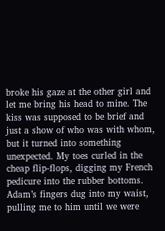broke his gaze at the other girl and let me bring his head to mine. The kiss was supposed to be brief and just a show of who was with whom, but it turned into something unexpected. My toes curled in the cheap flip-flops, digging my French pedicure into the rubber bottoms. Adam’s fingers dug into my waist, pulling me to him until we were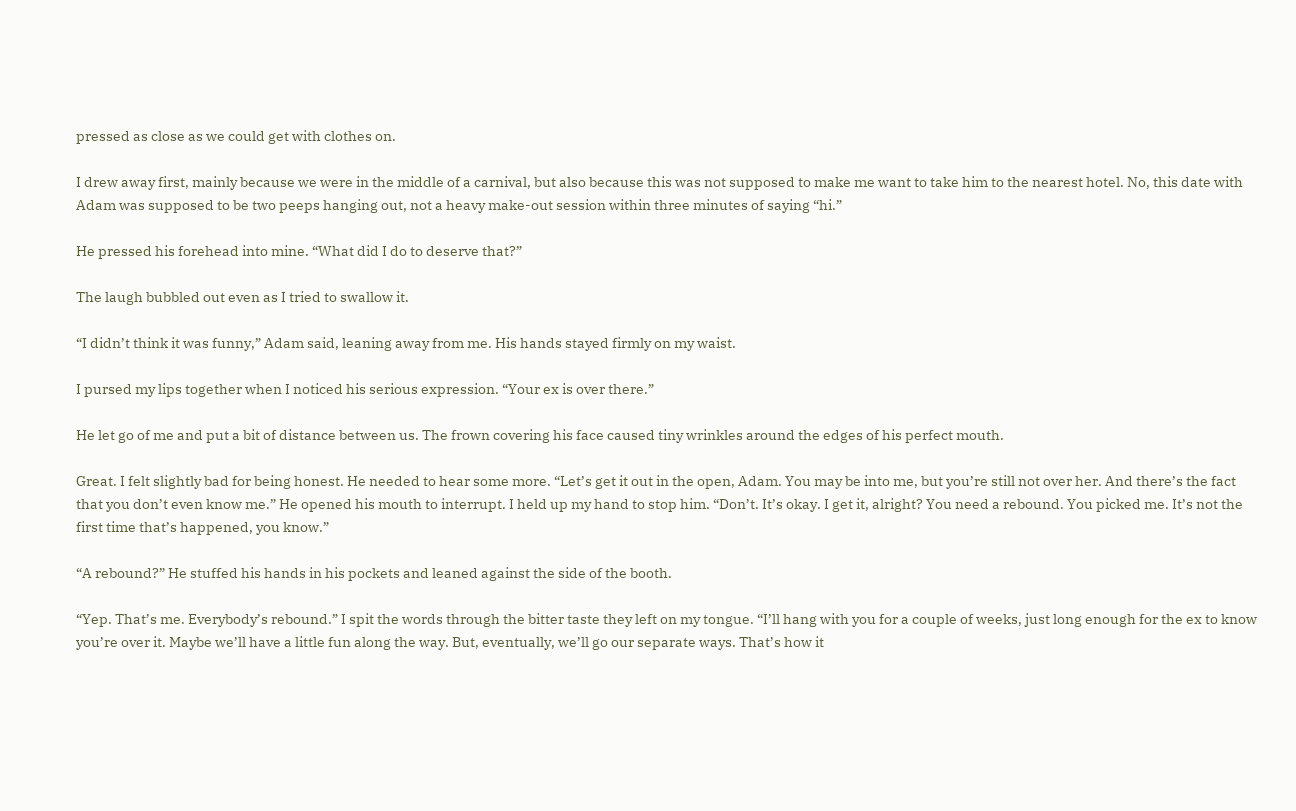pressed as close as we could get with clothes on.

I drew away first, mainly because we were in the middle of a carnival, but also because this was not supposed to make me want to take him to the nearest hotel. No, this date with Adam was supposed to be two peeps hanging out, not a heavy make-out session within three minutes of saying “hi.”

He pressed his forehead into mine. “What did I do to deserve that?”

The laugh bubbled out even as I tried to swallow it.

“I didn’t think it was funny,” Adam said, leaning away from me. His hands stayed firmly on my waist.

I pursed my lips together when I noticed his serious expression. “Your ex is over there.”

He let go of me and put a bit of distance between us. The frown covering his face caused tiny wrinkles around the edges of his perfect mouth.

Great. I felt slightly bad for being honest. He needed to hear some more. “Let’s get it out in the open, Adam. You may be into me, but you’re still not over her. And there’s the fact that you don’t even know me.” He opened his mouth to interrupt. I held up my hand to stop him. “Don’t. It’s okay. I get it, alright? You need a rebound. You picked me. It’s not the first time that’s happened, you know.”

“A rebound?” He stuffed his hands in his pockets and leaned against the side of the booth.

“Yep. That’s me. Everybody’s rebound.” I spit the words through the bitter taste they left on my tongue. “I’ll hang with you for a couple of weeks, just long enough for the ex to know you’re over it. Maybe we’ll have a little fun along the way. But, eventually, we’ll go our separate ways. That’s how it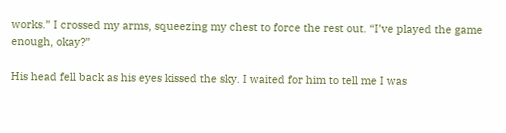works.” I crossed my arms, squeezing my chest to force the rest out. “I’ve played the game enough, okay?”

His head fell back as his eyes kissed the sky. I waited for him to tell me I was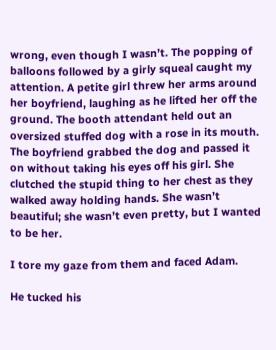wrong, even though I wasn’t. The popping of balloons followed by a girly squeal caught my attention. A petite girl threw her arms around her boyfriend, laughing as he lifted her off the ground. The booth attendant held out an oversized stuffed dog with a rose in its mouth. The boyfriend grabbed the dog and passed it on without taking his eyes off his girl. She clutched the stupid thing to her chest as they walked away holding hands. She wasn’t beautiful; she wasn’t even pretty, but I wanted to be her.

I tore my gaze from them and faced Adam.

He tucked his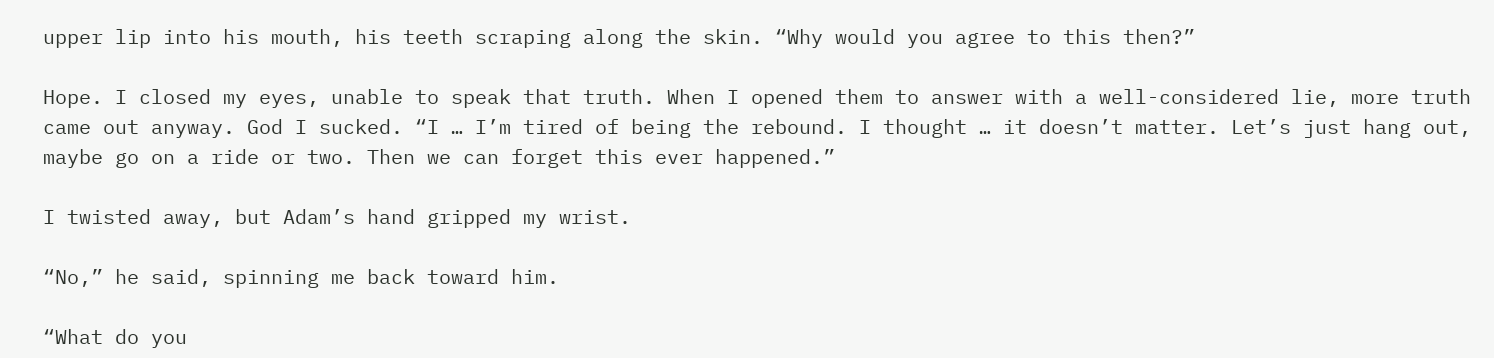upper lip into his mouth, his teeth scraping along the skin. “Why would you agree to this then?”

Hope. I closed my eyes, unable to speak that truth. When I opened them to answer with a well-considered lie, more truth came out anyway. God I sucked. “I … I’m tired of being the rebound. I thought … it doesn’t matter. Let’s just hang out, maybe go on a ride or two. Then we can forget this ever happened.”

I twisted away, but Adam’s hand gripped my wrist.

“No,” he said, spinning me back toward him.

“What do you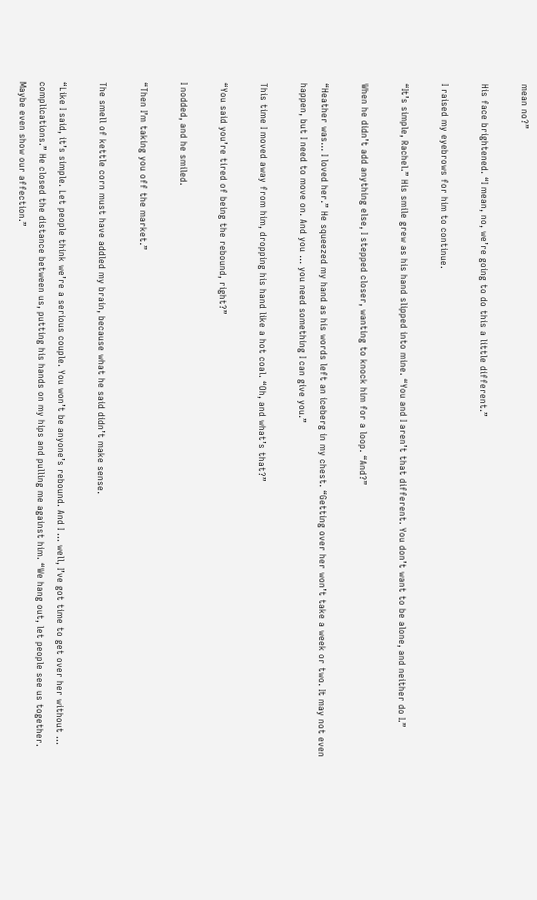mean no?”

His face brightened. “I mean, no, we’re going to do this a little different.”

I raised my eyebrows for him to continue.

“It’s simple, Rachel.” His smile grew as his hand slipped into mine. “You and I aren’t that different. You don’t want to be alone, and neither do I.”

When he didn’t add anything else, I stepped closer, wanting to knock him for a loop. “And?”

“Heather was… I loved her.” He squeezed my hand as his words left an iceberg in my chest. “Getting over her won’t take a week or two. It may not even happen, but I need to move on. And you … you need something I can give you.”

This time I moved away from him, dropping his hand like a hot coal. “Oh, and what’s that?”

“You said you’re tired of being the rebound, right?”

I nodded, and he smiled.

“Then I’m taking you off the market.”

The smell of kettle corn must have addled my brain, because what he said didn’t make sense.

“Like I said, it’s simple. Let people think we’re a serious couple. You won’t be anyone’s rebound. And I … well, I’ve got time to get over her without … complications.” He closed the distance between us, putting his hands on my hips and pulling me against him. “We hang out, let people see us together. Maybe even show our affection.”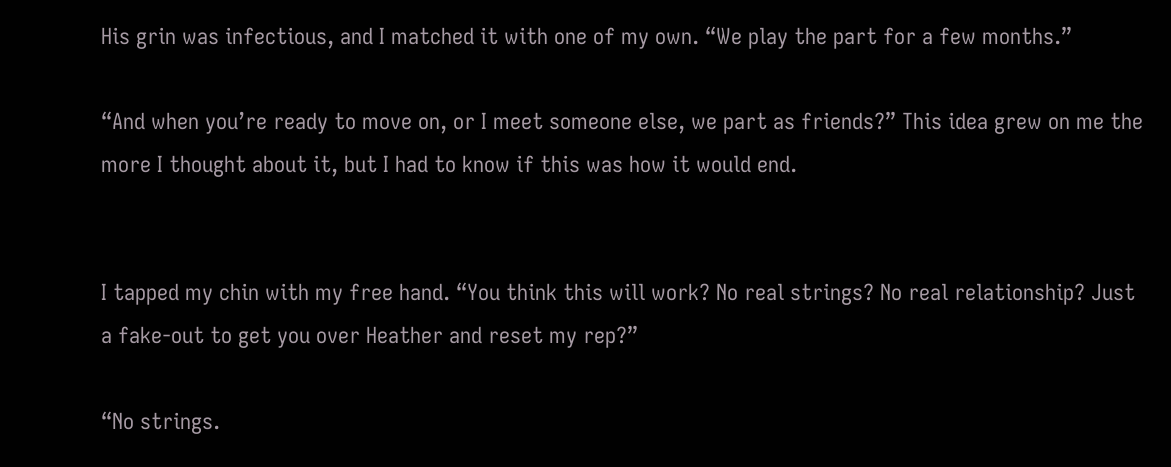His grin was infectious, and I matched it with one of my own. “We play the part for a few months.”

“And when you’re ready to move on, or I meet someone else, we part as friends?” This idea grew on me the more I thought about it, but I had to know if this was how it would end.


I tapped my chin with my free hand. “You think this will work? No real strings? No real relationship? Just a fake-out to get you over Heather and reset my rep?”

“No strings.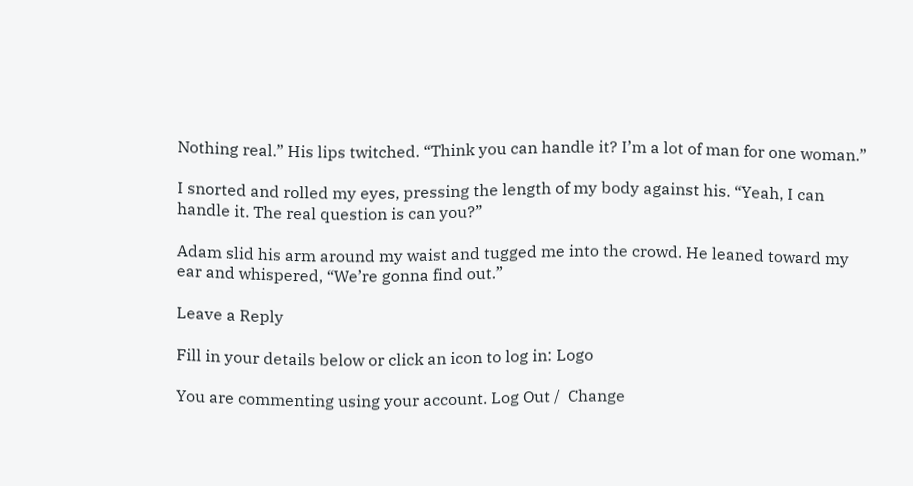Nothing real.” His lips twitched. “Think you can handle it? I’m a lot of man for one woman.”

I snorted and rolled my eyes, pressing the length of my body against his. “Yeah, I can handle it. The real question is can you?”

Adam slid his arm around my waist and tugged me into the crowd. He leaned toward my ear and whispered, “We’re gonna find out.”

Leave a Reply

Fill in your details below or click an icon to log in: Logo

You are commenting using your account. Log Out /  Change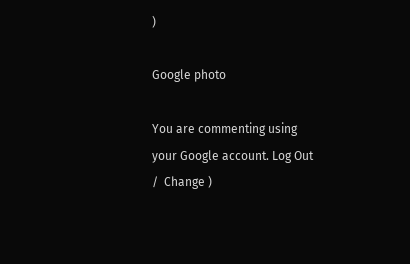)

Google photo

You are commenting using your Google account. Log Out /  Change )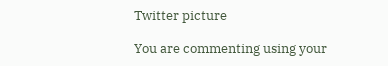Twitter picture

You are commenting using your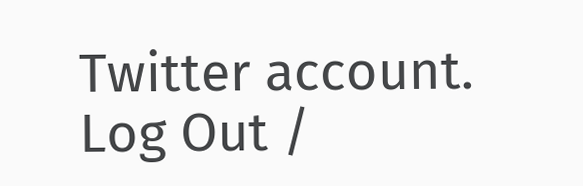Twitter account. Log Out /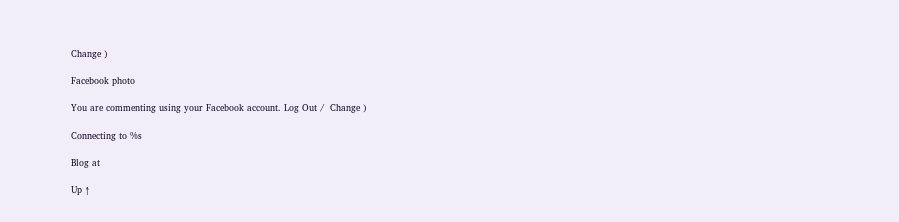Change )

Facebook photo

You are commenting using your Facebook account. Log Out /  Change )

Connecting to %s

Blog at

Up ↑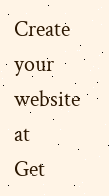Create your website at
Get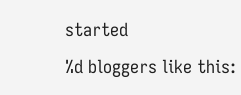started
%d bloggers like this: